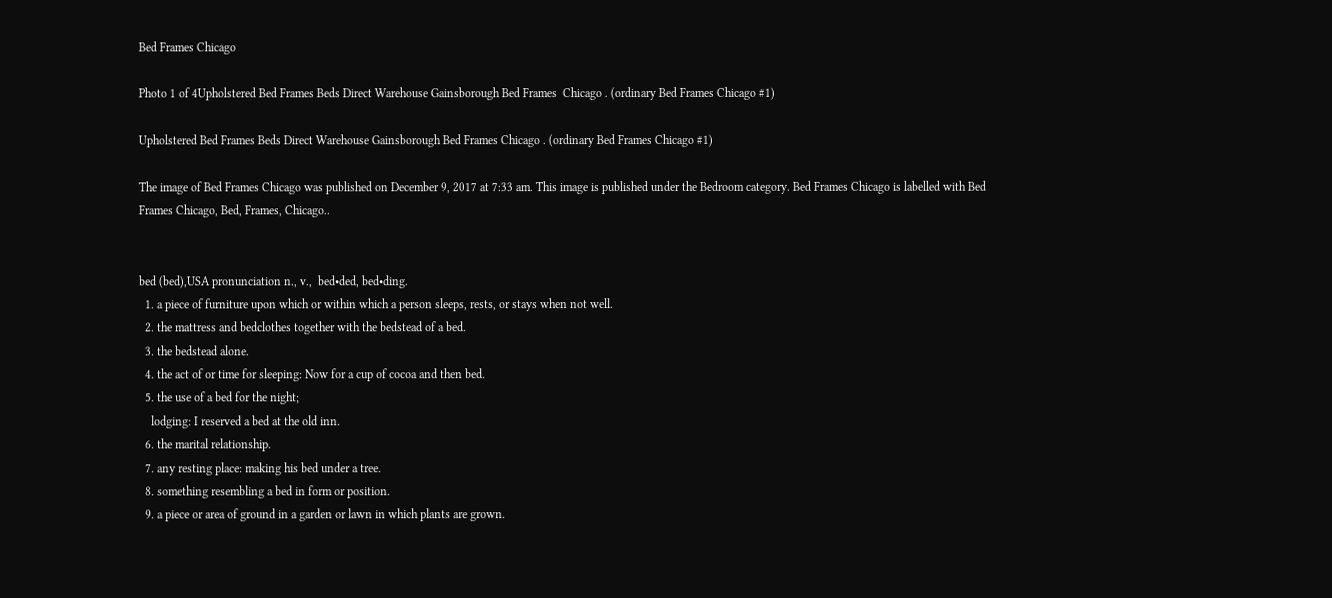Bed Frames Chicago

Photo 1 of 4Upholstered Bed Frames Beds Direct Warehouse Gainsborough Bed Frames  Chicago . (ordinary Bed Frames Chicago #1)

Upholstered Bed Frames Beds Direct Warehouse Gainsborough Bed Frames Chicago . (ordinary Bed Frames Chicago #1)

The image of Bed Frames Chicago was published on December 9, 2017 at 7:33 am. This image is published under the Bedroom category. Bed Frames Chicago is labelled with Bed Frames Chicago, Bed, Frames, Chicago..


bed (bed),USA pronunciation n., v.,  bed•ded, bed•ding.
  1. a piece of furniture upon which or within which a person sleeps, rests, or stays when not well.
  2. the mattress and bedclothes together with the bedstead of a bed.
  3. the bedstead alone.
  4. the act of or time for sleeping: Now for a cup of cocoa and then bed.
  5. the use of a bed for the night;
    lodging: I reserved a bed at the old inn.
  6. the marital relationship.
  7. any resting place: making his bed under a tree.
  8. something resembling a bed in form or position.
  9. a piece or area of ground in a garden or lawn in which plants are grown.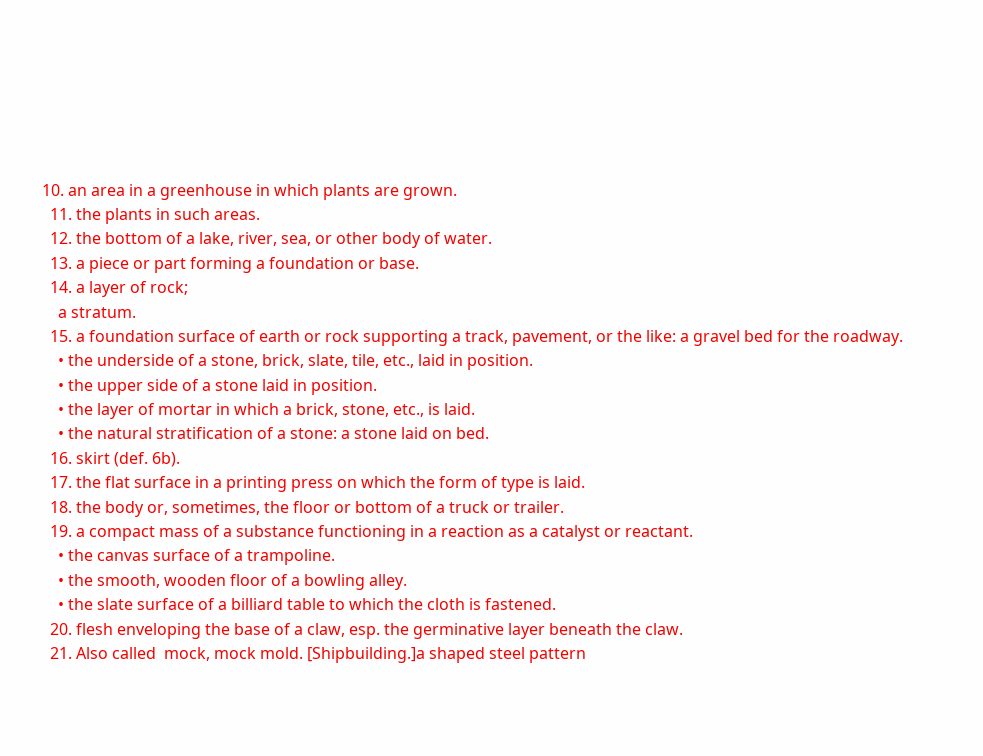10. an area in a greenhouse in which plants are grown.
  11. the plants in such areas.
  12. the bottom of a lake, river, sea, or other body of water.
  13. a piece or part forming a foundation or base.
  14. a layer of rock;
    a stratum.
  15. a foundation surface of earth or rock supporting a track, pavement, or the like: a gravel bed for the roadway.
    • the underside of a stone, brick, slate, tile, etc., laid in position.
    • the upper side of a stone laid in position.
    • the layer of mortar in which a brick, stone, etc., is laid.
    • the natural stratification of a stone: a stone laid on bed.
  16. skirt (def. 6b).
  17. the flat surface in a printing press on which the form of type is laid.
  18. the body or, sometimes, the floor or bottom of a truck or trailer.
  19. a compact mass of a substance functioning in a reaction as a catalyst or reactant.
    • the canvas surface of a trampoline.
    • the smooth, wooden floor of a bowling alley.
    • the slate surface of a billiard table to which the cloth is fastened.
  20. flesh enveloping the base of a claw, esp. the germinative layer beneath the claw.
  21. Also called  mock, mock mold. [Shipbuilding.]a shaped steel pattern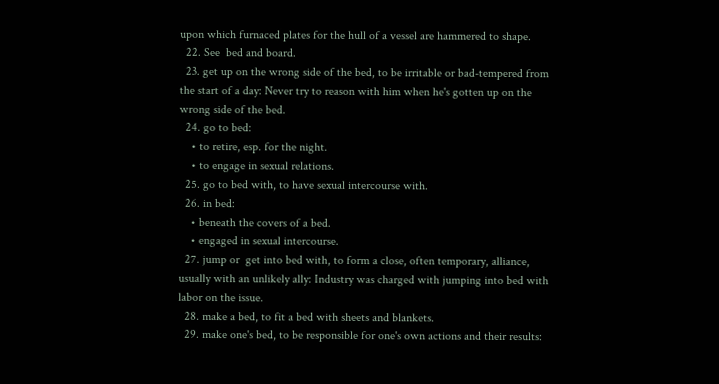upon which furnaced plates for the hull of a vessel are hammered to shape.
  22. See  bed and board.
  23. get up on the wrong side of the bed, to be irritable or bad-tempered from the start of a day: Never try to reason with him when he's gotten up on the wrong side of the bed.
  24. go to bed:
    • to retire, esp. for the night.
    • to engage in sexual relations.
  25. go to bed with, to have sexual intercourse with.
  26. in bed:
    • beneath the covers of a bed.
    • engaged in sexual intercourse.
  27. jump or  get into bed with, to form a close, often temporary, alliance, usually with an unlikely ally: Industry was charged with jumping into bed with labor on the issue.
  28. make a bed, to fit a bed with sheets and blankets.
  29. make one's bed, to be responsible for one's own actions and their results: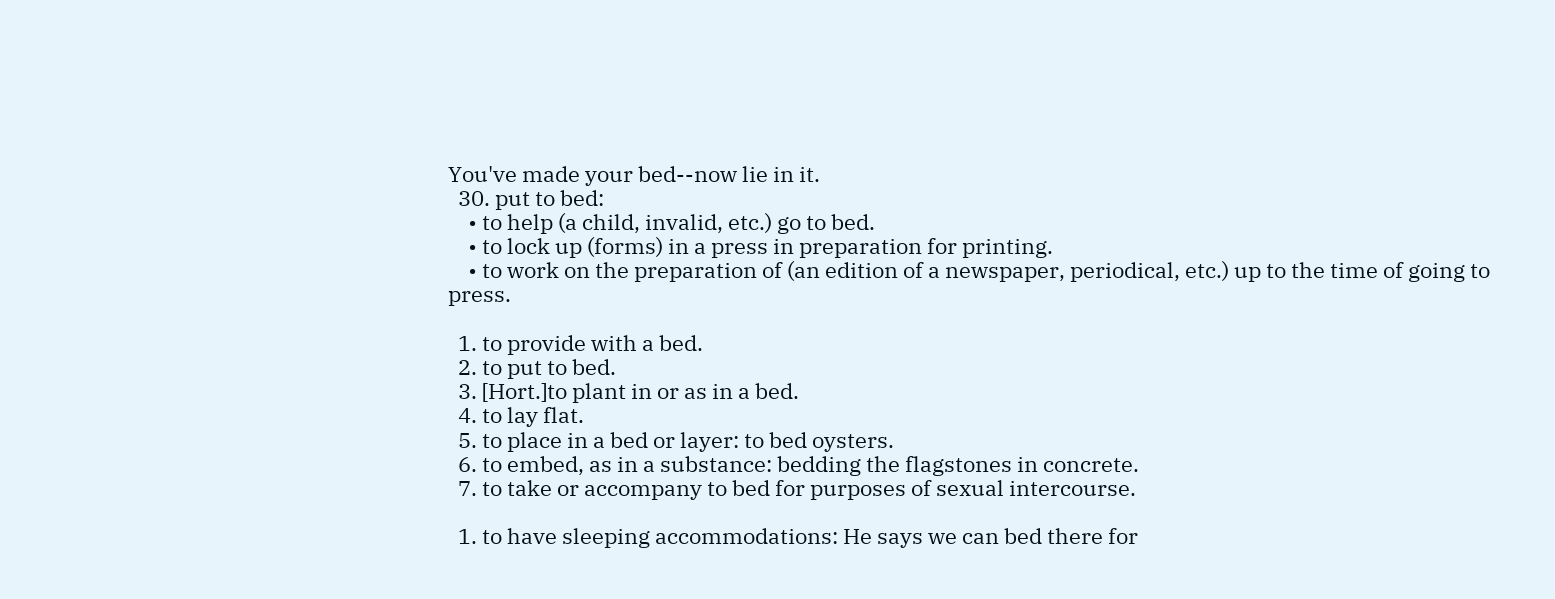You've made your bed--now lie in it.
  30. put to bed:
    • to help (a child, invalid, etc.) go to bed.
    • to lock up (forms) in a press in preparation for printing.
    • to work on the preparation of (an edition of a newspaper, periodical, etc.) up to the time of going to press.

  1. to provide with a bed.
  2. to put to bed.
  3. [Hort.]to plant in or as in a bed.
  4. to lay flat.
  5. to place in a bed or layer: to bed oysters.
  6. to embed, as in a substance: bedding the flagstones in concrete.
  7. to take or accompany to bed for purposes of sexual intercourse.

  1. to have sleeping accommodations: He says we can bed there for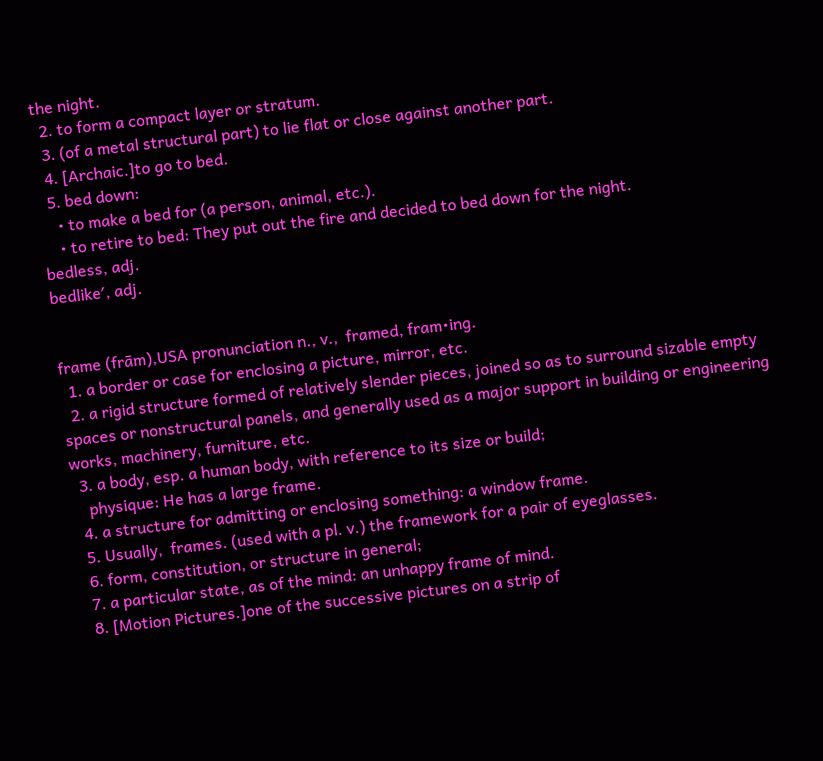the night.
  2. to form a compact layer or stratum.
  3. (of a metal structural part) to lie flat or close against another part.
  4. [Archaic.]to go to bed.
  5. bed down:
    • to make a bed for (a person, animal, etc.).
    • to retire to bed: They put out the fire and decided to bed down for the night.
bedless, adj.
bedlike′, adj.


frame (frām),USA pronunciation n., v.,  framed, fram•ing.
  1. a border or case for enclosing a picture, mirror, etc.
  2. a rigid structure formed of relatively slender pieces, joined so as to surround sizable empty spaces or nonstructural panels, and generally used as a major support in building or engineering works, machinery, furniture, etc.
  3. a body, esp. a human body, with reference to its size or build;
    physique: He has a large frame.
  4. a structure for admitting or enclosing something: a window frame.
  5. Usually,  frames. (used with a pl. v.) the framework for a pair of eyeglasses.
  6. form, constitution, or structure in general;
  7. a particular state, as of the mind: an unhappy frame of mind.
  8. [Motion Pictures.]one of the successive pictures on a strip of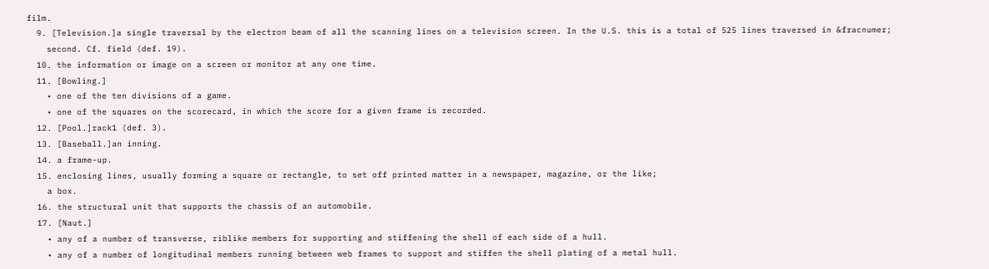film.
  9. [Television.]a single traversal by the electron beam of all the scanning lines on a television screen. In the U.S. this is a total of 525 lines traversed in &fracnumer;
    second. Cf. field (def. 19).
  10. the information or image on a screen or monitor at any one time.
  11. [Bowling.]
    • one of the ten divisions of a game.
    • one of the squares on the scorecard, in which the score for a given frame is recorded.
  12. [Pool.]rack1 (def. 3).
  13. [Baseball.]an inning.
  14. a frame-up.
  15. enclosing lines, usually forming a square or rectangle, to set off printed matter in a newspaper, magazine, or the like;
    a box.
  16. the structural unit that supports the chassis of an automobile.
  17. [Naut.]
    • any of a number of transverse, riblike members for supporting and stiffening the shell of each side of a hull.
    • any of a number of longitudinal members running between web frames to support and stiffen the shell plating of a metal hull.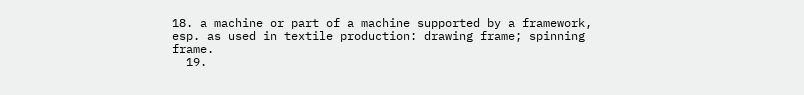18. a machine or part of a machine supported by a framework, esp. as used in textile production: drawing frame; spinning frame.
  19.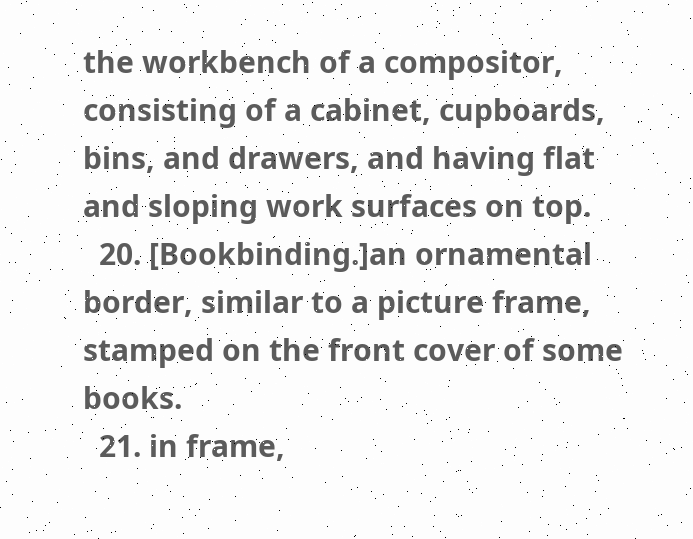the workbench of a compositor, consisting of a cabinet, cupboards, bins, and drawers, and having flat and sloping work surfaces on top.
  20. [Bookbinding.]an ornamental border, similar to a picture frame, stamped on the front cover of some books.
  21. in frame,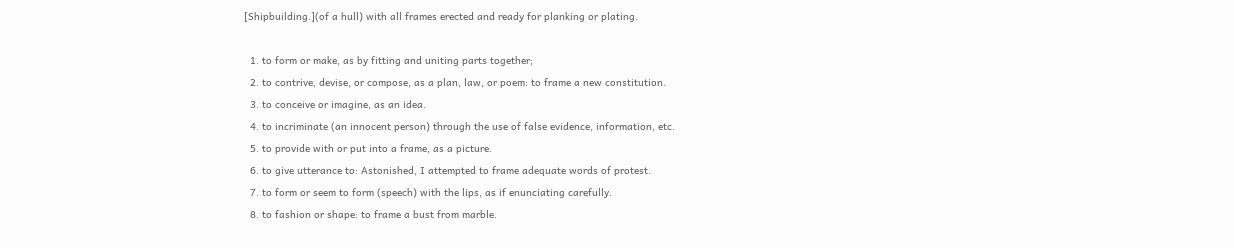[Shipbuilding.](of a hull) with all frames erected and ready for planking or plating.

  1. to form or make, as by fitting and uniting parts together;
  2. to contrive, devise, or compose, as a plan, law, or poem: to frame a new constitution.
  3. to conceive or imagine, as an idea.
  4. to incriminate (an innocent person) through the use of false evidence, information, etc.
  5. to provide with or put into a frame, as a picture.
  6. to give utterance to: Astonished, I attempted to frame adequate words of protest.
  7. to form or seem to form (speech) with the lips, as if enunciating carefully.
  8. to fashion or shape: to frame a bust from marble.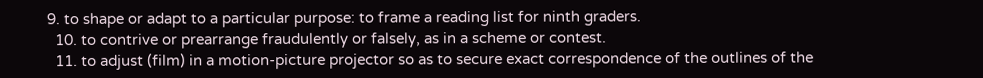9. to shape or adapt to a particular purpose: to frame a reading list for ninth graders.
  10. to contrive or prearrange fraudulently or falsely, as in a scheme or contest.
  11. to adjust (film) in a motion-picture projector so as to secure exact correspondence of the outlines of the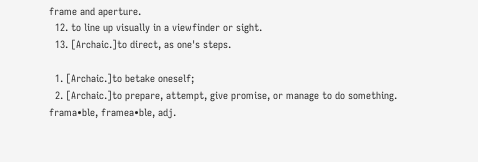frame and aperture.
  12. to line up visually in a viewfinder or sight.
  13. [Archaic.]to direct, as one's steps.

  1. [Archaic.]to betake oneself;
  2. [Archaic.]to prepare, attempt, give promise, or manage to do something.
frama•ble, framea•ble, adj.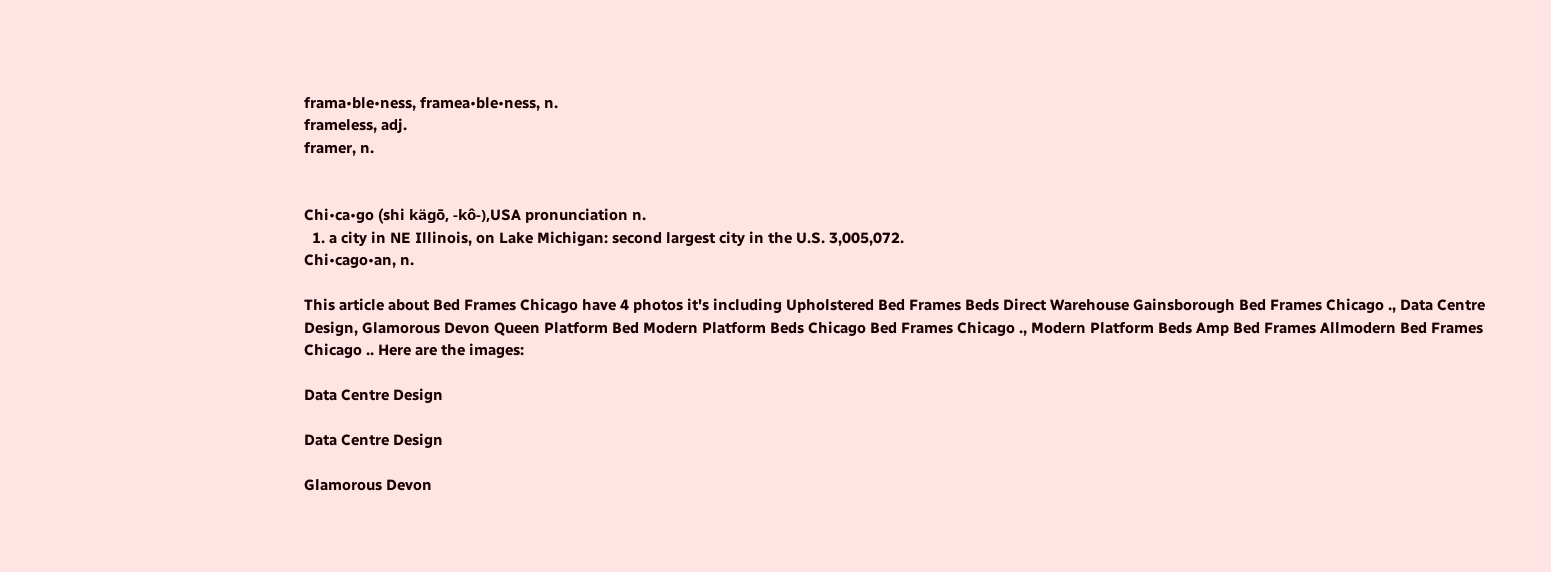frama•ble•ness, framea•ble•ness, n.
frameless, adj.
framer, n.


Chi•ca•go (shi kägō, -kô-),USA pronunciation n.
  1. a city in NE Illinois, on Lake Michigan: second largest city in the U.S. 3,005,072.
Chi•cago•an, n.

This article about Bed Frames Chicago have 4 photos it's including Upholstered Bed Frames Beds Direct Warehouse Gainsborough Bed Frames Chicago ., Data Centre Design, Glamorous Devon Queen Platform Bed Modern Platform Beds Chicago Bed Frames Chicago ., Modern Platform Beds Amp Bed Frames Allmodern Bed Frames Chicago .. Here are the images:

Data Centre Design

Data Centre Design

Glamorous Devon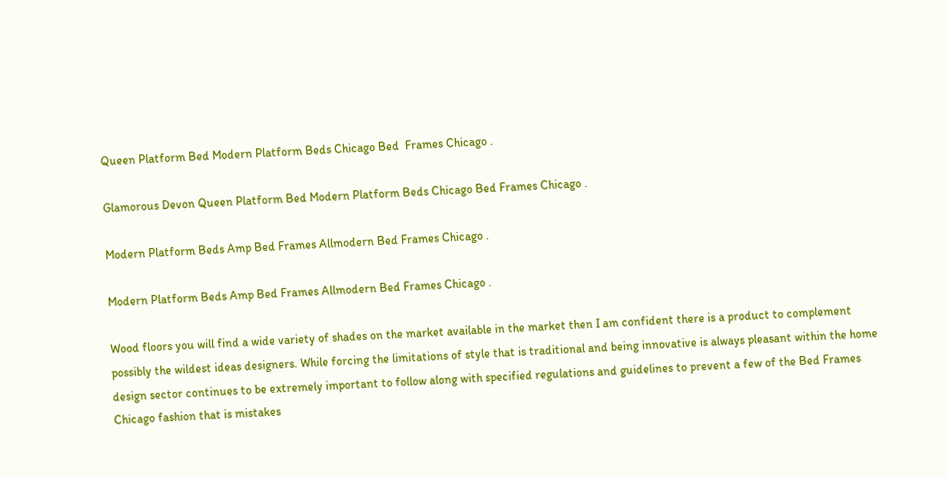Queen Platform Bed Modern Platform Beds Chicago Bed  Frames Chicago .

Glamorous Devon Queen Platform Bed Modern Platform Beds Chicago Bed Frames Chicago .

Modern Platform Beds Amp Bed Frames Allmodern Bed Frames Chicago .

Modern Platform Beds Amp Bed Frames Allmodern Bed Frames Chicago .

Wood floors you will find a wide variety of shades on the market available in the market then I am confident there is a product to complement possibly the wildest ideas designers. While forcing the limitations of style that is traditional and being innovative is always pleasant within the home design sector continues to be extremely important to follow along with specified regulations and guidelines to prevent a few of the Bed Frames Chicago fashion that is mistakes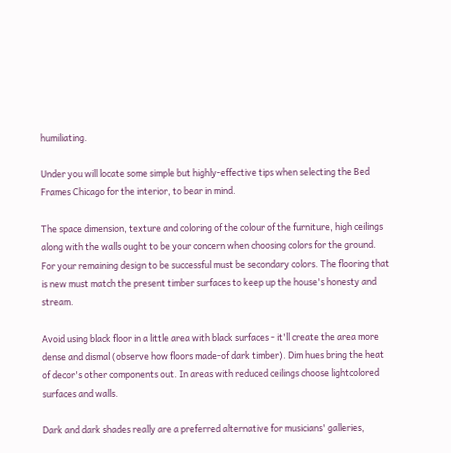humiliating.

Under you will locate some simple but highly-effective tips when selecting the Bed Frames Chicago for the interior, to bear in mind.

The space dimension, texture and coloring of the colour of the furniture, high ceilings along with the walls ought to be your concern when choosing colors for the ground. For your remaining design to be successful must be secondary colors. The flooring that is new must match the present timber surfaces to keep up the house's honesty and stream.

Avoid using black floor in a little area with black surfaces - it'll create the area more dense and dismal (observe how floors made-of dark timber). Dim hues bring the heat of decor's other components out. In areas with reduced ceilings choose lightcolored surfaces and walls.

Dark and dark shades really are a preferred alternative for musicians' galleries,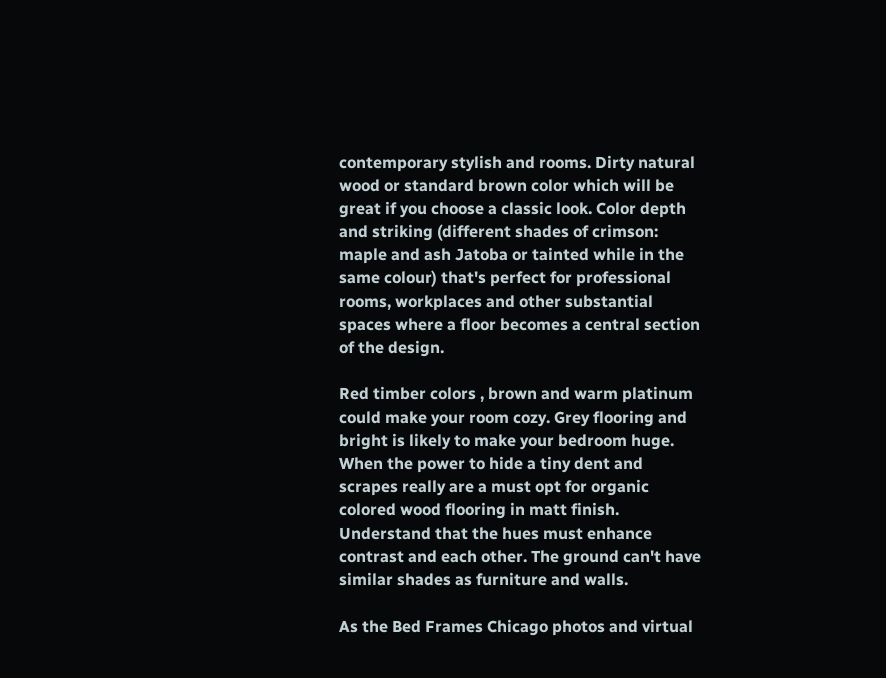contemporary stylish and rooms. Dirty natural wood or standard brown color which will be great if you choose a classic look. Color depth and striking (different shades of crimson: maple and ash Jatoba or tainted while in the same colour) that's perfect for professional rooms, workplaces and other substantial spaces where a floor becomes a central section of the design.

Red timber colors , brown and warm platinum could make your room cozy. Grey flooring and bright is likely to make your bedroom huge. When the power to hide a tiny dent and scrapes really are a must opt for organic colored wood flooring in matt finish. Understand that the hues must enhance contrast and each other. The ground can't have similar shades as furniture and walls.

As the Bed Frames Chicago photos and virtual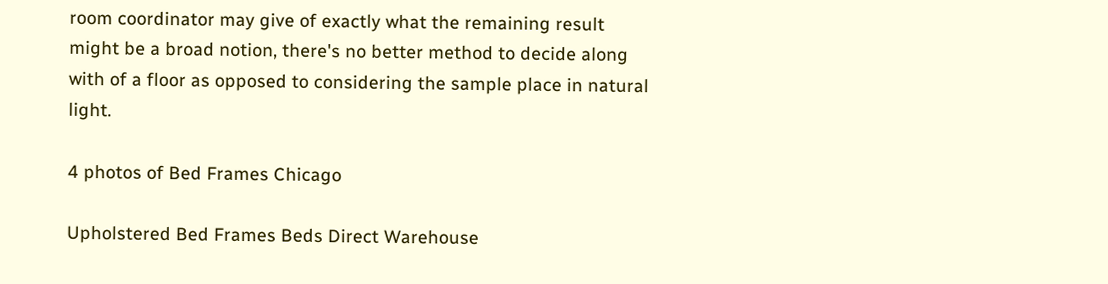room coordinator may give of exactly what the remaining result might be a broad notion, there's no better method to decide along with of a floor as opposed to considering the sample place in natural light.

4 photos of Bed Frames Chicago

Upholstered Bed Frames Beds Direct Warehouse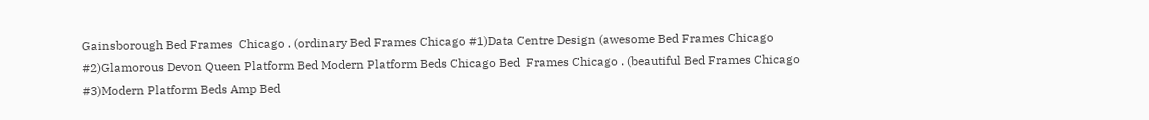Gainsborough Bed Frames  Chicago . (ordinary Bed Frames Chicago #1)Data Centre Design (awesome Bed Frames Chicago #2)Glamorous Devon Queen Platform Bed Modern Platform Beds Chicago Bed  Frames Chicago . (beautiful Bed Frames Chicago #3)Modern Platform Beds Amp Bed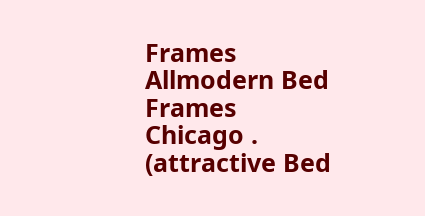Frames Allmodern Bed Frames Chicago . (attractive Bed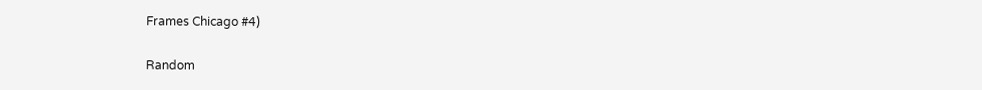Frames Chicago #4)

Random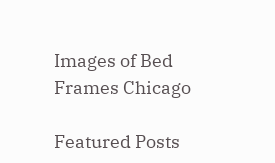Images of Bed Frames Chicago

Featured Posts